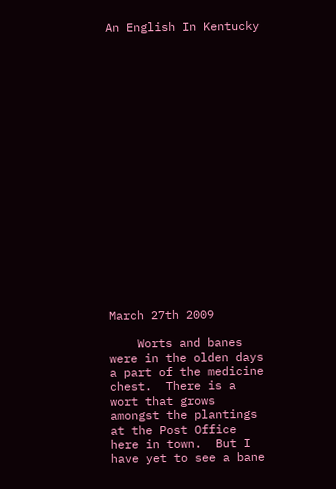An English In Kentucky



















March 27th 2009

    Worts and banes were in the olden days a part of the medicine chest.  There is a wort that grows amongst the plantings at the Post Office here in town.  But I have yet to see a bane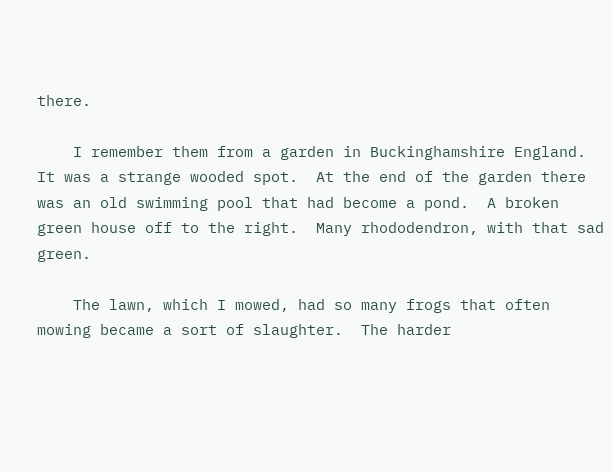there.

    I remember them from a garden in Buckinghamshire England.  It was a strange wooded spot.  At the end of the garden there was an old swimming pool that had become a pond.  A broken green house off to the right.  Many rhododendron, with that sad green.

    The lawn, which I mowed, had so many frogs that often mowing became a sort of slaughter.  The harder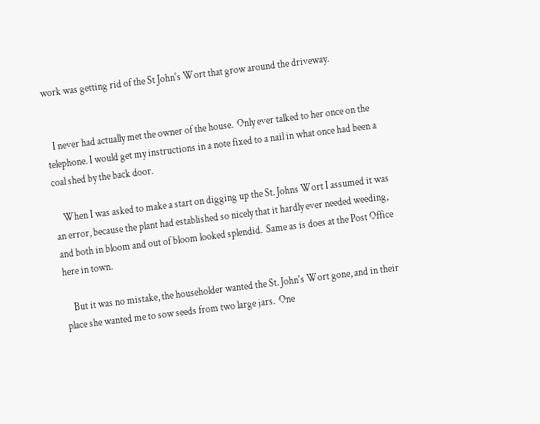work was getting rid of the St John's Wort that grow around the driveway.


   I never had actually met the owner of the house.  Only ever talked to her once on the telephone. I would get my instructions in a note fixed to a nail in what once had been a coal shed by the back door.

    When I was asked to make a start on digging up the St. Johns Wort I assumed it was an error, because the plant had established so nicely that it hardly ever needed weeding, and both in bloom and out of bloom looked splendid.  Same as is does at the Post Office here in town.

    But it was no mistake, the householder wanted the St. John's Wort gone, and in their place she wanted me to sow seeds from two large jars.  One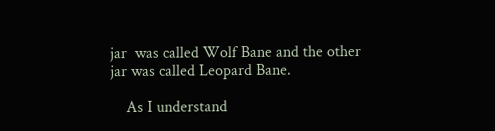jar  was called Wolf Bane and the other jar was called Leopard Bane.

    As I understand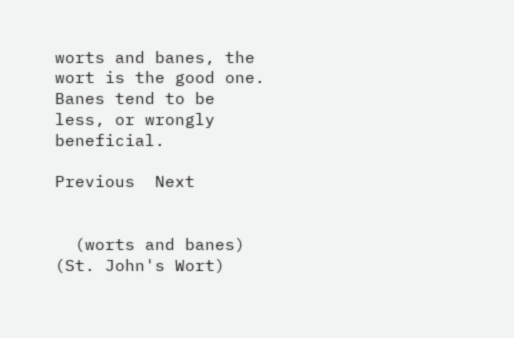worts and banes, the wort is the good one.  Banes tend to be less, or wrongly beneficial.

Previous  Next


  (worts and banes)   (St. John's Wort)